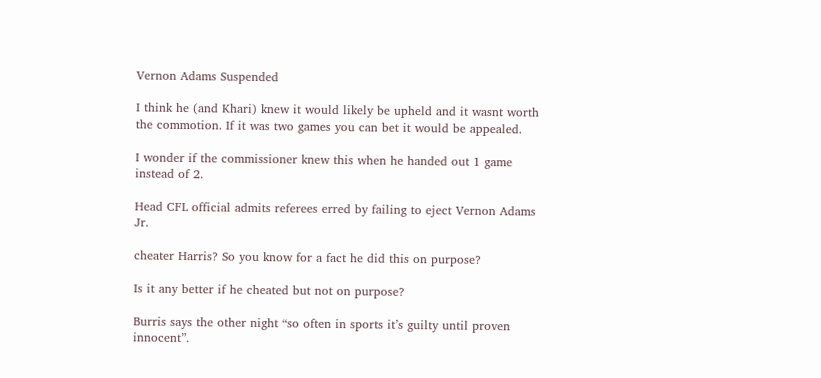Vernon Adams Suspended

I think he (and Khari) knew it would likely be upheld and it wasnt worth the commotion. If it was two games you can bet it would be appealed.

I wonder if the commissioner knew this when he handed out 1 game instead of 2.

Head CFL official admits referees erred by failing to eject Vernon Adams Jr.

cheater Harris? So you know for a fact he did this on purpose?

Is it any better if he cheated but not on purpose?

Burris says the other night “so often in sports it’s guilty until proven innocent”.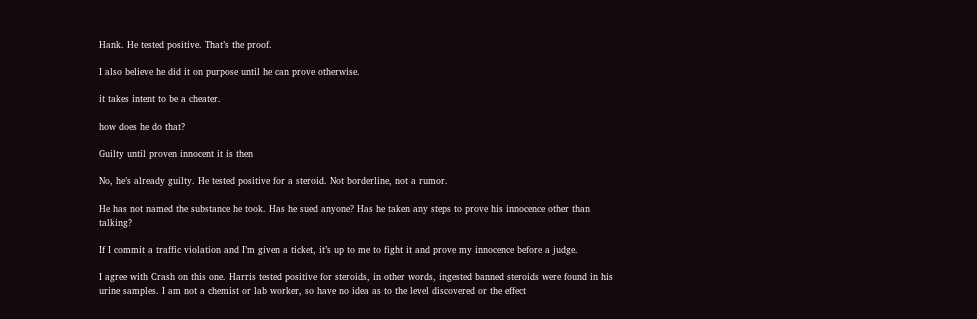Hank. He tested positive. That’s the proof.

I also believe he did it on purpose until he can prove otherwise.

it takes intent to be a cheater.

how does he do that?

Guilty until proven innocent it is then

No, he’s already guilty. He tested positive for a steroid. Not borderline, not a rumor.

He has not named the substance he took. Has he sued anyone? Has he taken any steps to prove his innocence other than talking?

If I commit a traffic violation and I’m given a ticket, it’s up to me to fight it and prove my innocence before a judge.

I agree with Crash on this one. Harris tested positive for steroids, in other words, ingested banned steroids were found in his urine samples. I am not a chemist or lab worker, so have no idea as to the level discovered or the effect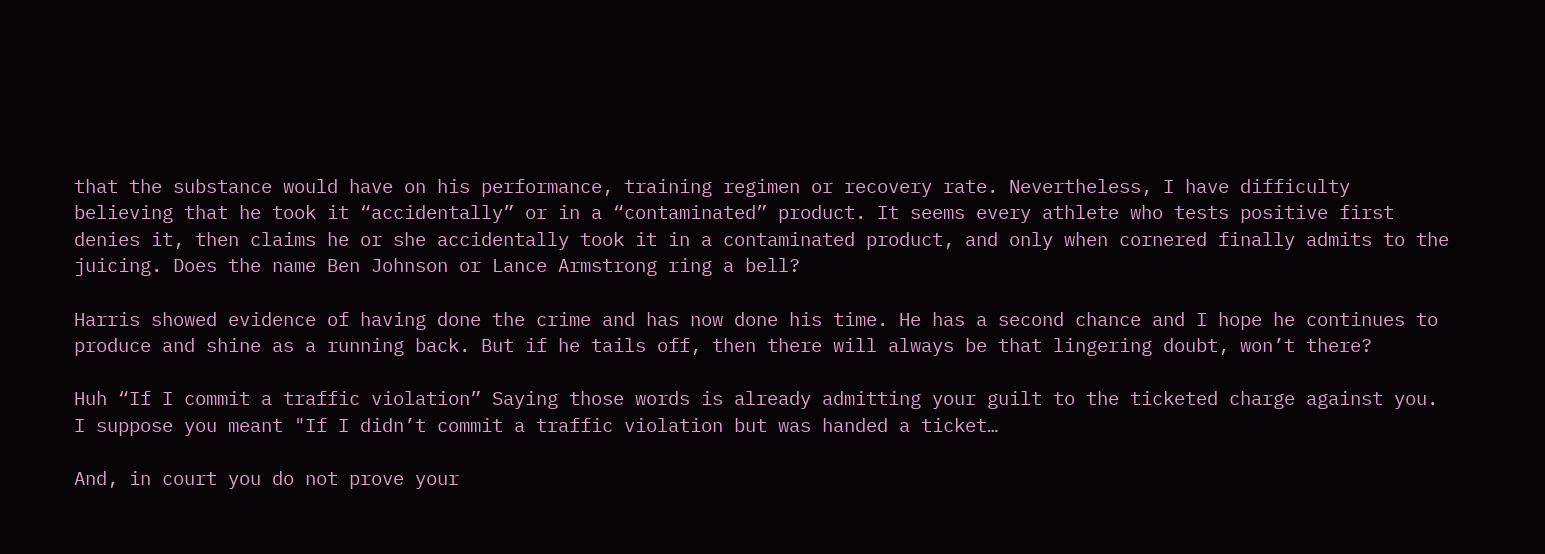that the substance would have on his performance, training regimen or recovery rate. Nevertheless, I have difficulty believing that he took it “accidentally” or in a “contaminated” product. It seems every athlete who tests positive first denies it, then claims he or she accidentally took it in a contaminated product, and only when cornered finally admits to the juicing. Does the name Ben Johnson or Lance Armstrong ring a bell?

Harris showed evidence of having done the crime and has now done his time. He has a second chance and I hope he continues to produce and shine as a running back. But if he tails off, then there will always be that lingering doubt, won’t there?

Huh “If I commit a traffic violation” Saying those words is already admitting your guilt to the ticketed charge against you. I suppose you meant "If I didn’t commit a traffic violation but was handed a ticket…

And, in court you do not prove your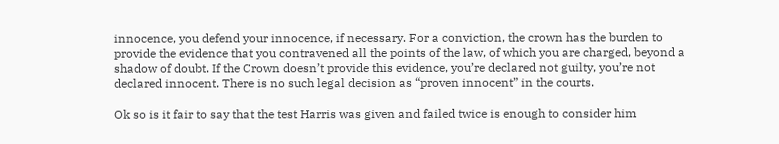innocence, you defend your innocence, if necessary. For a conviction, the crown has the burden to provide the evidence that you contravened all the points of the law, of which you are charged, beyond a shadow of doubt. If the Crown doesn’t provide this evidence, you’re declared not guilty, you’re not declared innocent. There is no such legal decision as “proven innocent” in the courts.

Ok so is it fair to say that the test Harris was given and failed twice is enough to consider him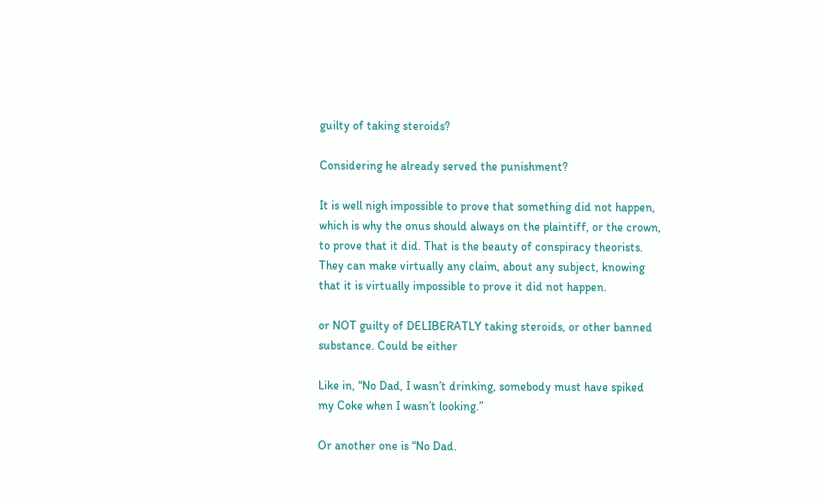guilty of taking steroids?

Considering he already served the punishment?

It is well nigh impossible to prove that something did not happen, which is why the onus should always on the plaintiff, or the crown, to prove that it did. That is the beauty of conspiracy theorists. They can make virtually any claim, about any subject, knowing that it is virtually impossible to prove it did not happen.

or NOT guilty of DELIBERATLY taking steroids, or other banned substance. Could be either

Like in, “No Dad, I wasn’t drinking, somebody must have spiked my Coke when I wasn’t looking.”

Or another one is “No Dad.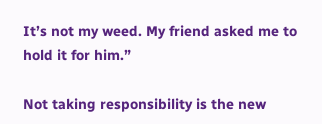It’s not my weed. My friend asked me to hold it for him.”

Not taking responsibility is the new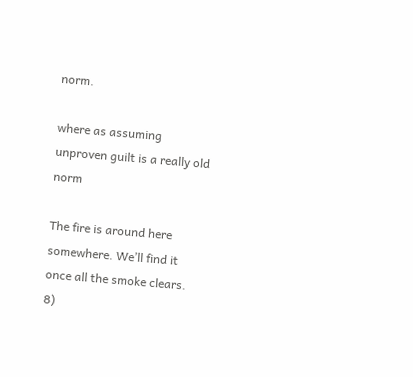norm.

where as assuming unproven guilt is a really old norm

The fire is around here somewhere. We’ll find it once all the smoke clears. 8)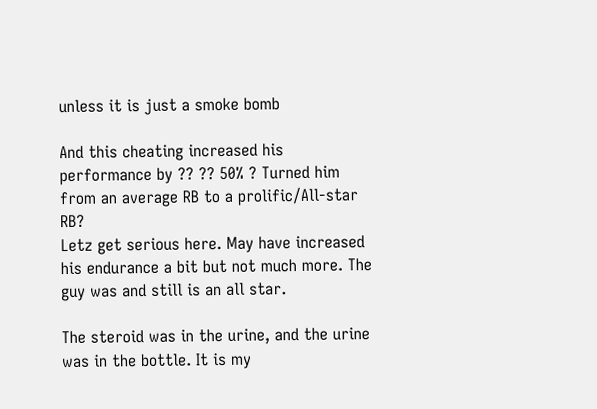unless it is just a smoke bomb

And this cheating increased his performance by ?? ?? 50% ? Turned him from an average RB to a prolific/All-star RB?
Letz get serious here. May have increased his endurance a bit but not much more. The guy was and still is an all star.

The steroid was in the urine, and the urine was in the bottle. It is my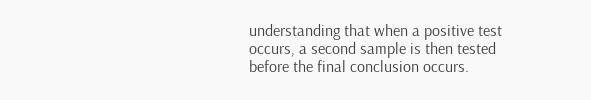understanding that when a positive test occurs, a second sample is then tested before the final conclusion occurs.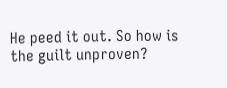He peed it out. So how is the guilt unproven?